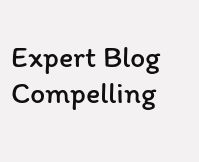Expert Blog Compelling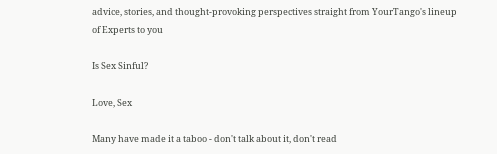advice, stories, and thought-provoking perspectives straight from YourTango's lineup of Experts to you

Is Sex Sinful?

Love, Sex

Many have made it a taboo - don't talk about it, don't read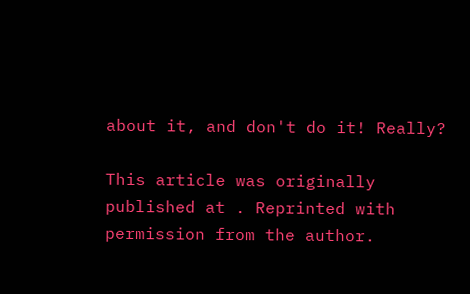about it, and don't do it! Really?

This article was originally published at . Reprinted with permission from the author.